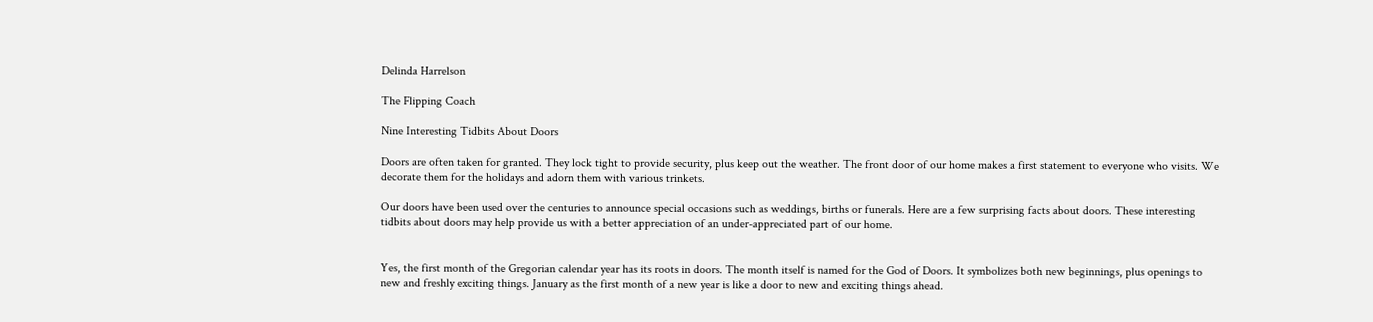Delinda Harrelson

The Flipping Coach

Nine Interesting Tidbits About Doors

Doors are often taken for granted. They lock tight to provide security, plus keep out the weather. The front door of our home makes a first statement to everyone who visits. We decorate them for the holidays and adorn them with various trinkets.

Our doors have been used over the centuries to announce special occasions such as weddings, births or funerals. Here are a few surprising facts about doors. These interesting tidbits about doors may help provide us with a better appreciation of an under-appreciated part of our home.


Yes, the first month of the Gregorian calendar year has its roots in doors. The month itself is named for the God of Doors. It symbolizes both new beginnings, plus openings to new and freshly exciting things. January as the first month of a new year is like a door to new and exciting things ahead.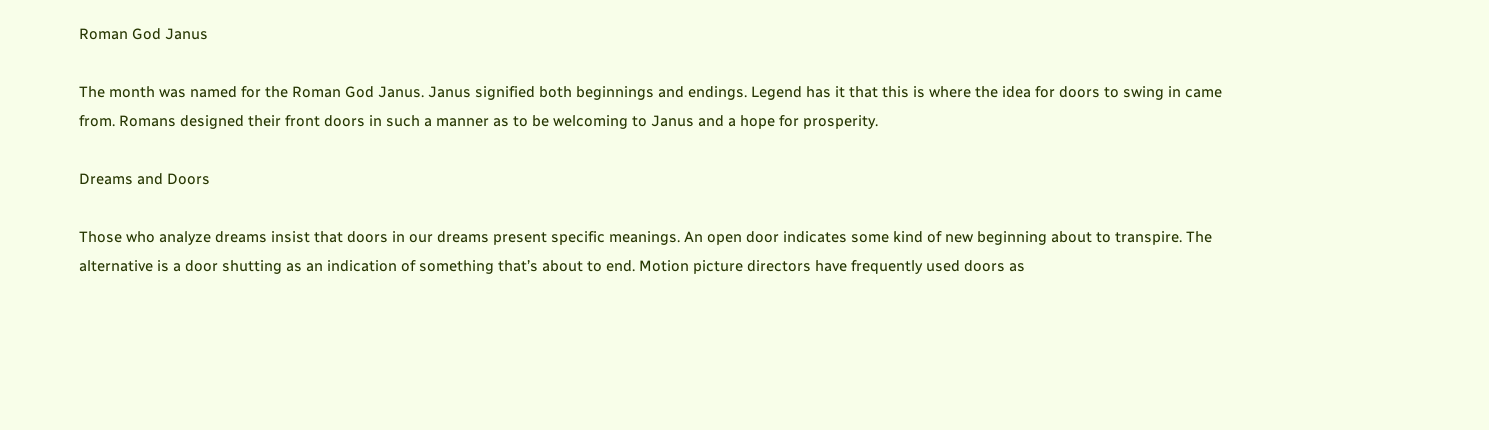Roman God Janus

The month was named for the Roman God Janus. Janus signified both beginnings and endings. Legend has it that this is where the idea for doors to swing in came from. Romans designed their front doors in such a manner as to be welcoming to Janus and a hope for prosperity.

Dreams and Doors

Those who analyze dreams insist that doors in our dreams present specific meanings. An open door indicates some kind of new beginning about to transpire. The alternative is a door shutting as an indication of something that’s about to end. Motion picture directors have frequently used doors as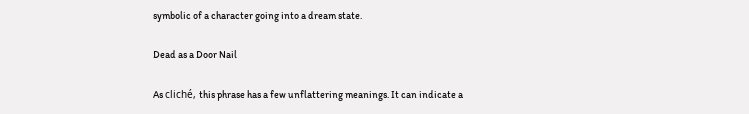symbolic of a character going into a dream state.

Dead as a Door Nail

As cliché, this phrase has a few unflattering meanings. It can indicate a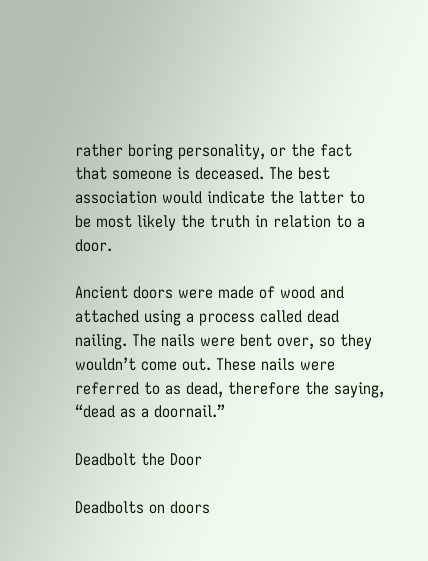rather boring personality, or the fact that someone is deceased. The best association would indicate the latter to be most likely the truth in relation to a door.

Ancient doors were made of wood and attached using a process called dead nailing. The nails were bent over, so they wouldn’t come out. These nails were referred to as dead, therefore the saying, “dead as a doornail.”

Deadbolt the Door

Deadbolts on doors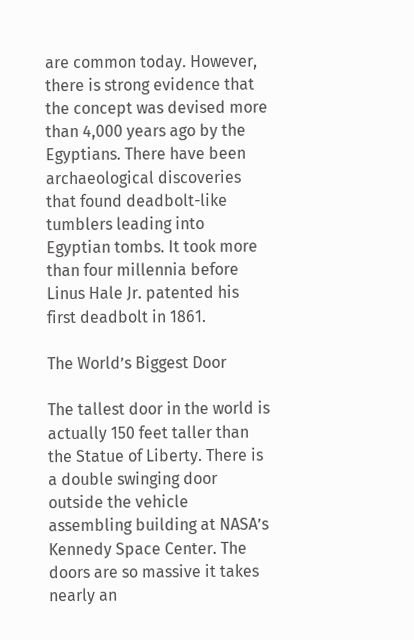are common today. However, there is strong evidence that the concept was devised more than 4,000 years ago by the Egyptians. There have been archaeological discoveries that found deadbolt-like tumblers leading into Egyptian tombs. It took more than four millennia before Linus Hale Jr. patented his first deadbolt in 1861.

The World’s Biggest Door

The tallest door in the world is actually 150 feet taller than the Statue of Liberty. There is a double swinging door outside the vehicle assembling building at NASA’s Kennedy Space Center. The doors are so massive it takes nearly an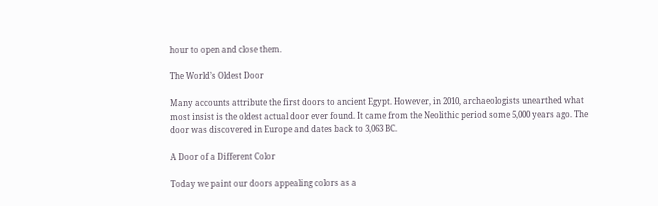hour to open and close them.

The World’s Oldest Door

Many accounts attribute the first doors to ancient Egypt. However, in 2010, archaeologists unearthed what most insist is the oldest actual door ever found. It came from the Neolithic period some 5,000 years ago. The door was discovered in Europe and dates back to 3,063 BC.

A Door of a Different Color

Today we paint our doors appealing colors as a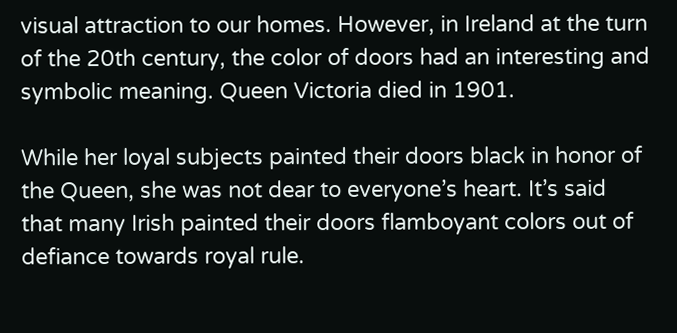visual attraction to our homes. However, in Ireland at the turn of the 20th century, the color of doors had an interesting and symbolic meaning. Queen Victoria died in 1901.

While her loyal subjects painted their doors black in honor of the Queen, she was not dear to everyone’s heart. It’s said that many Irish painted their doors flamboyant colors out of defiance towards royal rule.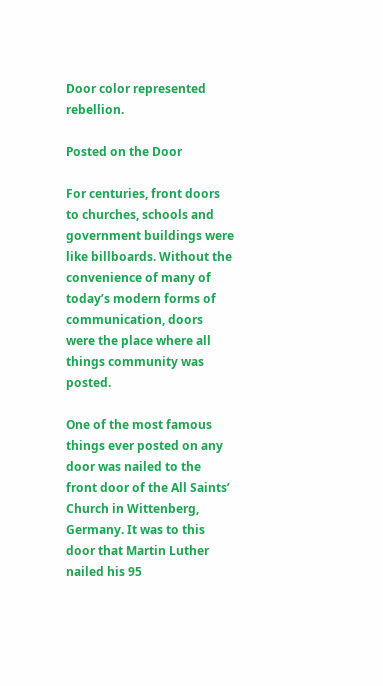Door color represented rebellion.

Posted on the Door

For centuries, front doors to churches, schools and government buildings were like billboards. Without the convenience of many of today’s modern forms of communication, doors were the place where all things community was posted.

One of the most famous things ever posted on any door was nailed to the front door of the All Saints’ Church in Wittenberg, Germany. It was to this door that Martin Luther nailed his 95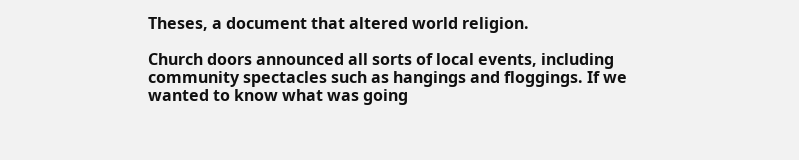Theses, a document that altered world religion.

Church doors announced all sorts of local events, including community spectacles such as hangings and floggings. If we wanted to know what was going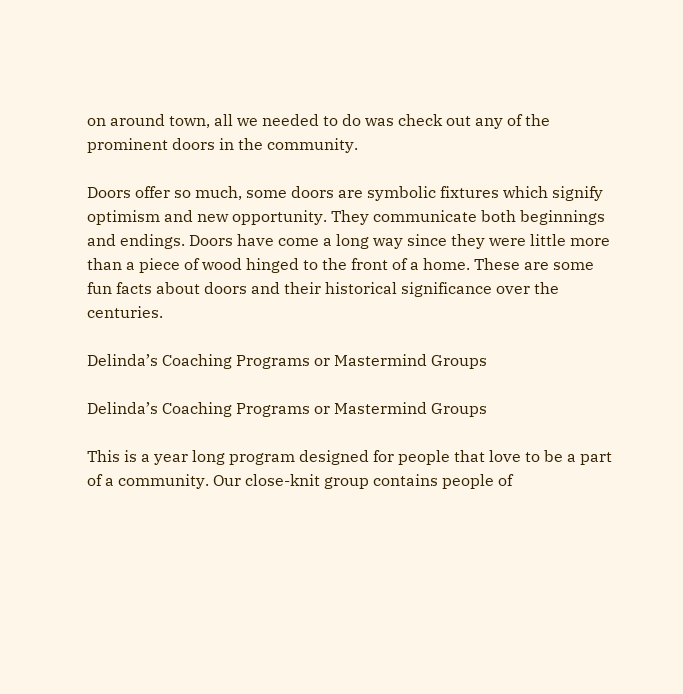on around town, all we needed to do was check out any of the prominent doors in the community.

Doors offer so much, some doors are symbolic fixtures which signify optimism and new opportunity. They communicate both beginnings and endings. Doors have come a long way since they were little more than a piece of wood hinged to the front of a home. These are some fun facts about doors and their historical significance over the centuries.

Delinda’s Coaching Programs or Mastermind Groups

Delinda’s Coaching Programs or Mastermind Groups

This is a year long program designed for people that love to be a part of a community. Our close-knit group contains people of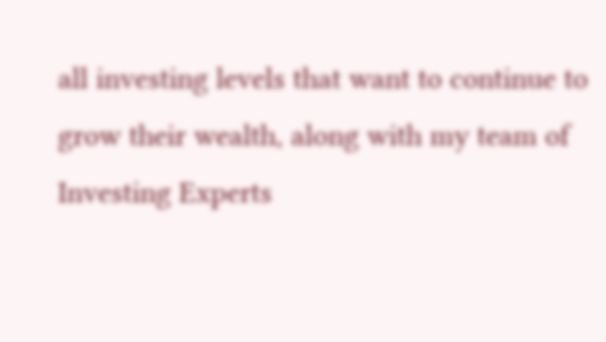all investing levels that want to continue to grow their wealth, along with my team of Investing Experts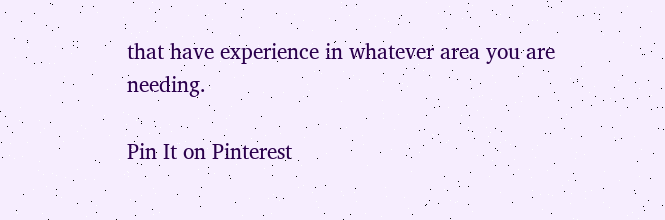that have experience in whatever area you are needing.

Pin It on Pinterest